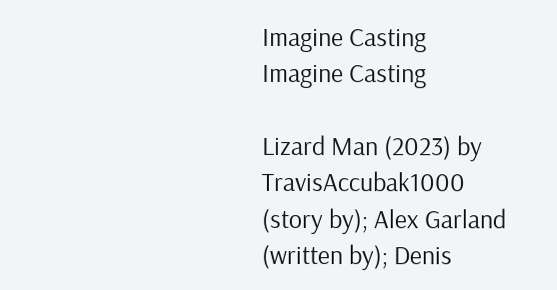Imagine Casting
Imagine Casting

Lizard Man (2023) by TravisAccubak1000 (story by); Alex Garland (written by); Denis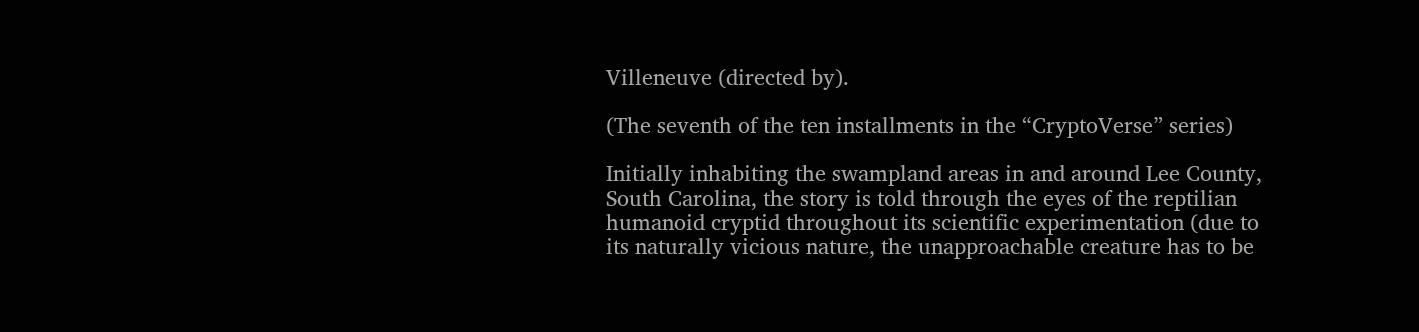Villeneuve (directed by).

(The seventh of the ten installments in the “CryptoVerse” series)

Initially inhabiting the swampland areas in and around Lee County, South Carolina, the story is told through the eyes of the reptilian humanoid cryptid throughout its scientific experimentation (due to its naturally vicious nature, the unapproachable creature has to be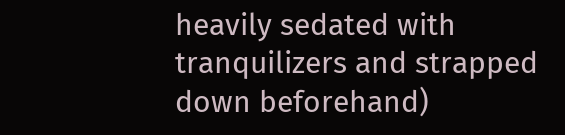heavily sedated with tranquilizers and strapped down beforehand)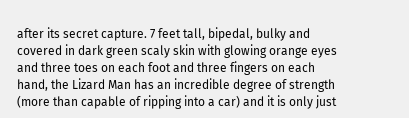after its secret capture. 7 feet tall, bipedal, bulky and covered in dark green scaly skin with glowing orange eyes and three toes on each foot and three fingers on each hand, the Lizard Man has an incredible degree of strength (more than capable of ripping into a car) and it is only just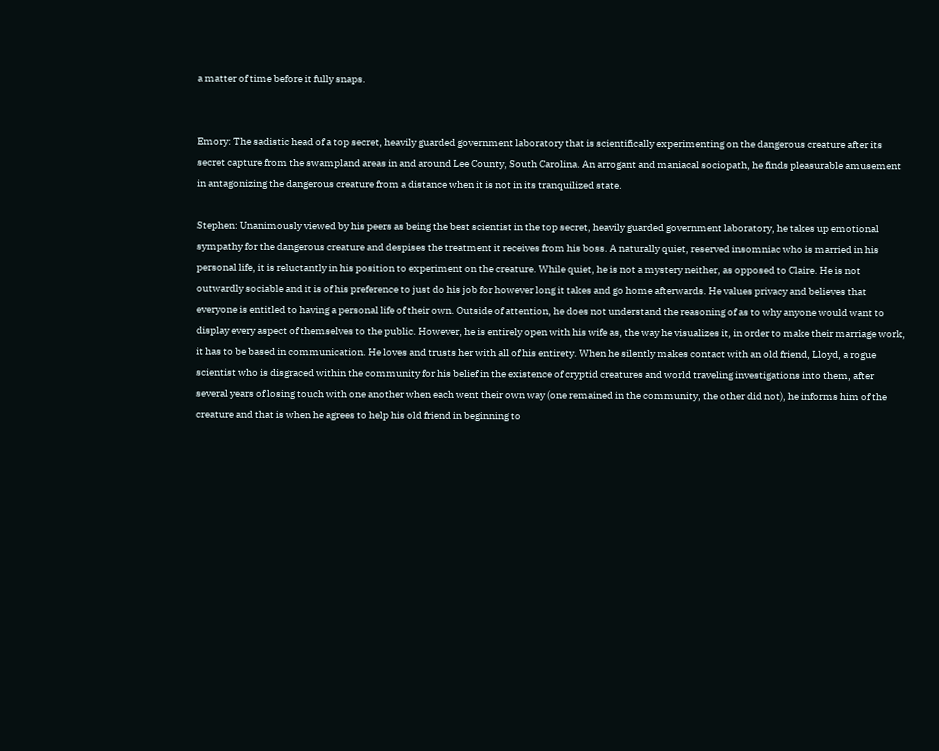a matter of time before it fully snaps.


Emory: The sadistic head of a top secret, heavily guarded government laboratory that is scientifically experimenting on the dangerous creature after its secret capture from the swampland areas in and around Lee County, South Carolina. An arrogant and maniacal sociopath, he finds pleasurable amusement in antagonizing the dangerous creature from a distance when it is not in its tranquilized state.

Stephen: Unanimously viewed by his peers as being the best scientist in the top secret, heavily guarded government laboratory, he takes up emotional sympathy for the dangerous creature and despises the treatment it receives from his boss. A naturally quiet, reserved insomniac who is married in his personal life, it is reluctantly in his position to experiment on the creature. While quiet, he is not a mystery neither, as opposed to Claire. He is not outwardly sociable and it is of his preference to just do his job for however long it takes and go home afterwards. He values privacy and believes that everyone is entitled to having a personal life of their own. Outside of attention, he does not understand the reasoning of as to why anyone would want to display every aspect of themselves to the public. However, he is entirely open with his wife as, the way he visualizes it, in order to make their marriage work, it has to be based in communication. He loves and trusts her with all of his entirety. When he silently makes contact with an old friend, Lloyd, a rogue scientist who is disgraced within the community for his belief in the existence of cryptid creatures and world traveling investigations into them, after several years of losing touch with one another when each went their own way (one remained in the community, the other did not), he informs him of the creature and that is when he agrees to help his old friend in beginning to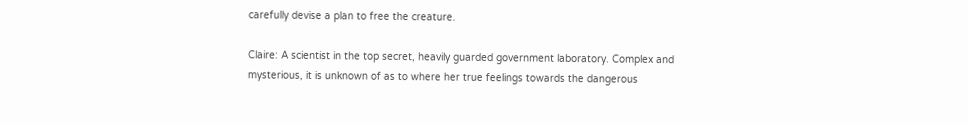carefully devise a plan to free the creature.

Claire: A scientist in the top secret, heavily guarded government laboratory. Complex and mysterious, it is unknown of as to where her true feelings towards the dangerous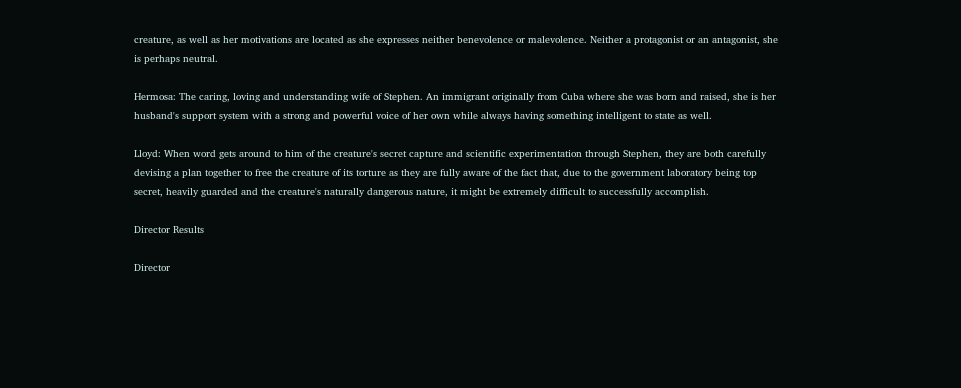creature, as well as her motivations are located as she expresses neither benevolence or malevolence. Neither a protagonist or an antagonist, she is perhaps neutral.

Hermosa: The caring, loving and understanding wife of Stephen. An immigrant originally from Cuba where she was born and raised, she is her husband's support system with a strong and powerful voice of her own while always having something intelligent to state as well.

Lloyd: When word gets around to him of the creature's secret capture and scientific experimentation through Stephen, they are both carefully devising a plan together to free the creature of its torture as they are fully aware of the fact that, due to the government laboratory being top secret, heavily guarded and the creature's naturally dangerous nature, it might be extremely difficult to successfully accomplish.

Director Results

Director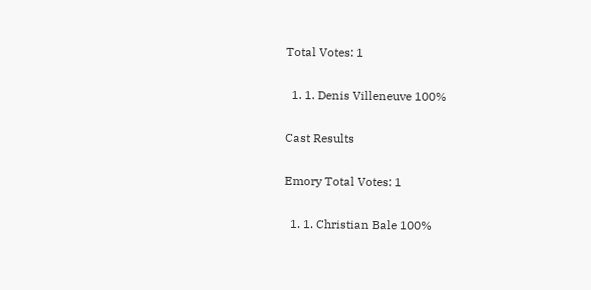Total Votes: 1

  1. 1. Denis Villeneuve 100%

Cast Results

Emory Total Votes: 1

  1. 1. Christian Bale 100%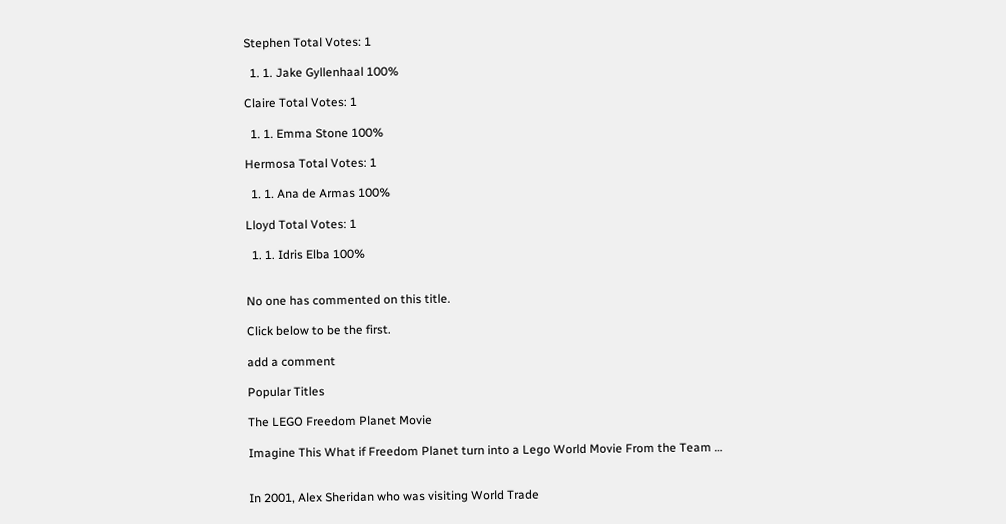Stephen Total Votes: 1

  1. 1. Jake Gyllenhaal 100%

Claire Total Votes: 1

  1. 1. Emma Stone 100%

Hermosa Total Votes: 1

  1. 1. Ana de Armas 100%

Lloyd Total Votes: 1

  1. 1. Idris Elba 100%


No one has commented on this title.

Click below to be the first.

add a comment

Popular Titles

The LEGO Freedom Planet Movie

Imagine This What if Freedom Planet turn into a Lego World Movie From the Team …


In 2001, Alex Sheridan who was visiting World Trade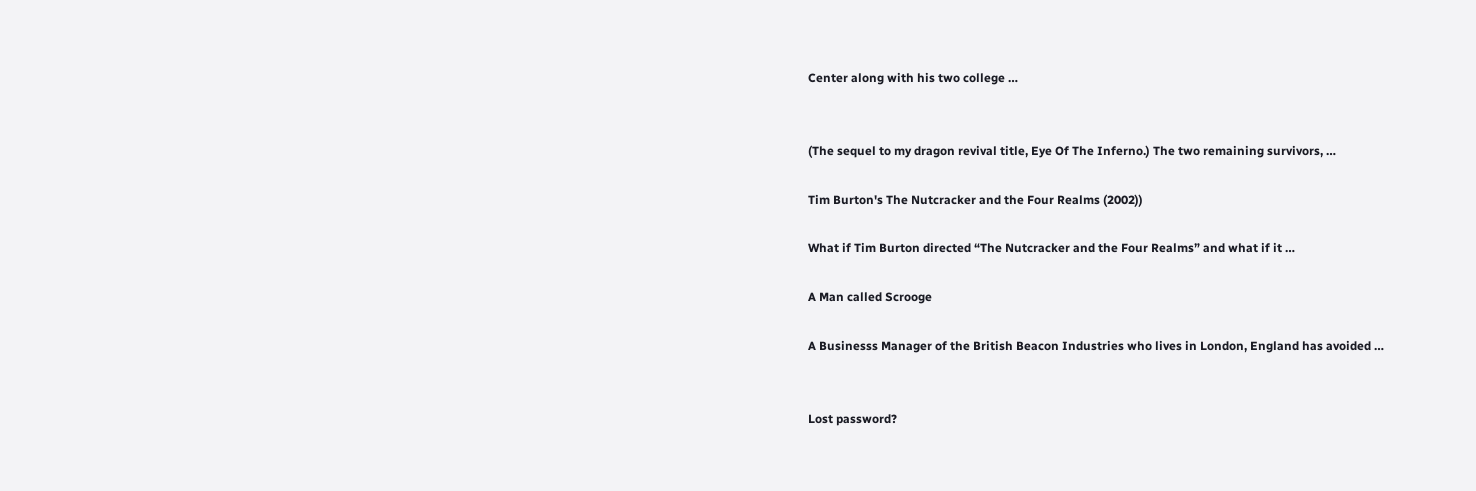Center along with his two college …


(The sequel to my dragon revival title, Eye Of The Inferno.) The two remaining survivors, …

Tim Burton's The Nutcracker and the Four Realms (2002))

What if Tim Burton directed “The Nutcracker and the Four Realms” and what if it …

A Man called Scrooge

A Businesss Manager of the British Beacon Industries who lives in London, England has avoided …


Lost password?